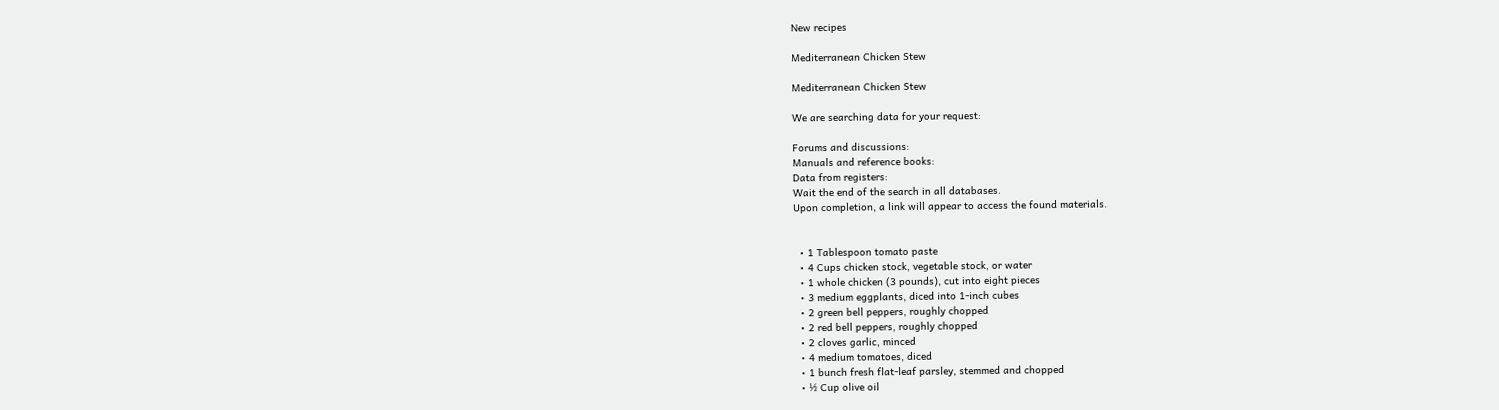New recipes

Mediterranean Chicken Stew

Mediterranean Chicken Stew

We are searching data for your request:

Forums and discussions:
Manuals and reference books:
Data from registers:
Wait the end of the search in all databases.
Upon completion, a link will appear to access the found materials.


  • 1 Tablespoon tomato paste
  • 4 Cups chicken stock, vegetable stock, or water
  • 1 whole chicken (3 pounds), cut into eight pieces
  • 3 medium eggplants, diced into 1-inch cubes
  • 2 green bell peppers, roughly chopped
  • 2 red bell peppers, roughly chopped
  • 2 cloves garlic, minced
  • 4 medium tomatoes, diced
  • 1 bunch fresh flat-leaf parsley, stemmed and chopped
  • ½ Cup olive oil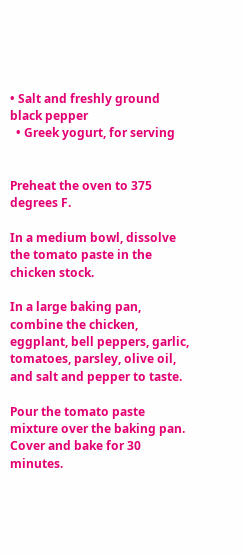• Salt and freshly ground black pepper
  • Greek yogurt, for serving


Preheat the oven to 375 degrees F.

In a medium bowl, dissolve the tomato paste in the chicken stock.

In a large baking pan, combine the chicken, eggplant, bell peppers, garlic, tomatoes, parsley, olive oil, and salt and pepper to taste.

Pour the tomato paste mixture over the baking pan. Cover and bake for 30 minutes.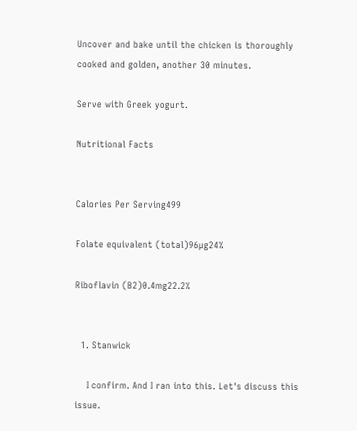Uncover and bake until the chicken is thoroughly cooked and golden, another 30 minutes.

Serve with Greek yogurt.

Nutritional Facts


Calories Per Serving499

Folate equivalent (total)96µg24%

Riboflavin (B2)0.4mg22.2%


  1. Stanwick

    I confirm. And I ran into this. Let's discuss this issue.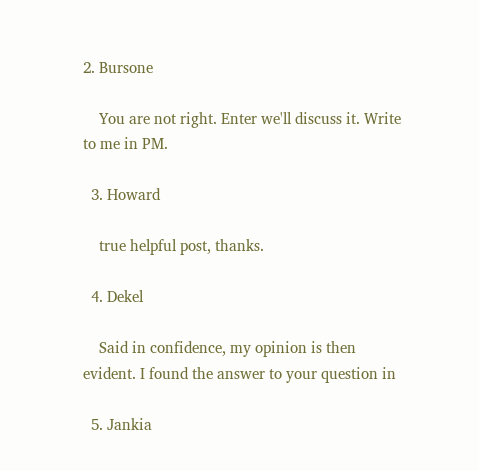2. Bursone

    You are not right. Enter we'll discuss it. Write to me in PM.

  3. Howard

    true helpful post, thanks.

  4. Dekel

    Said in confidence, my opinion is then evident. I found the answer to your question in

  5. Jankia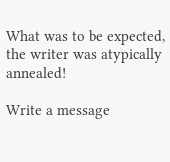What was to be expected, the writer was atypically annealed!

Write a message